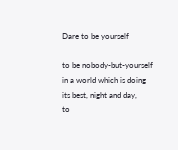Dare to be yourself

to be nobody-but-yourself
in a world which is doing
its best, night and day,
to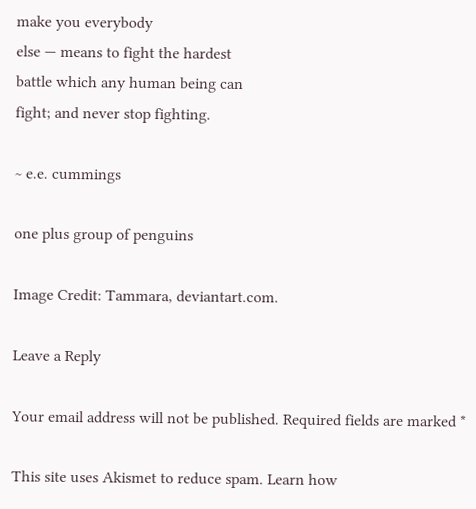make you everybody
else — means to fight the hardest
battle which any human being can
fight; and never stop fighting.

~ e.e. cummings

one plus group of penguins

Image Credit: Tammara, deviantart.com.

Leave a Reply

Your email address will not be published. Required fields are marked *

This site uses Akismet to reduce spam. Learn how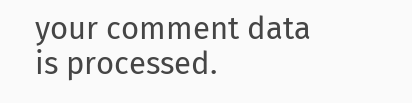your comment data is processed.